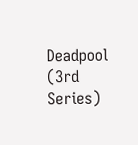Deadpool (3rd Series)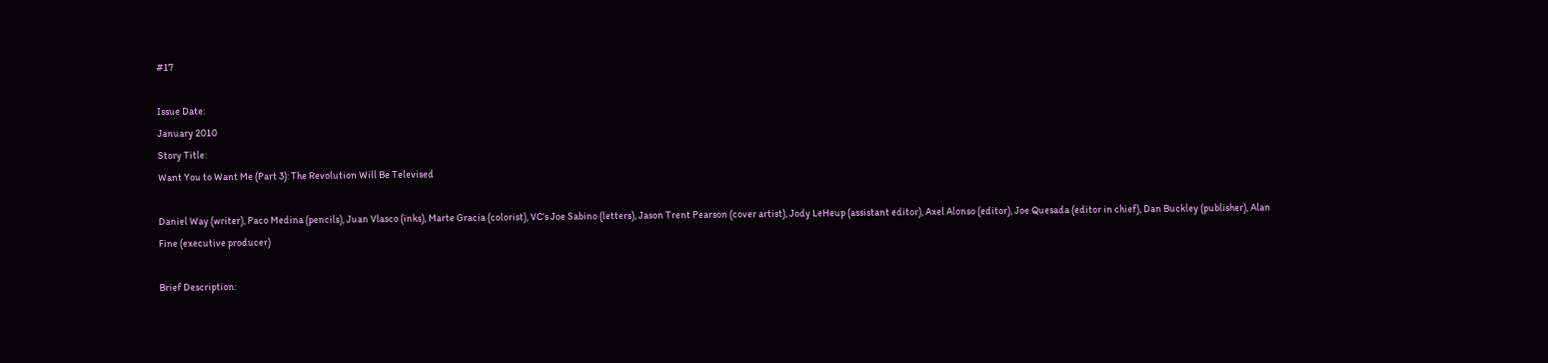#17

Issue Date:
January 2010
Story Title:
Want You to Want Me (Part 3): The Revolution Will Be Televised

Daniel Way (writer), Paco Medina (pencils), Juan Vlasco (inks), Marte Gracia (colorist), VC’s Joe Sabino (letters), Jason Trent Pearson (cover artist), Jody LeHeup (assistant editor), Axel Alonso (editor), Joe Quesada (editor in chief), Dan Buckley (publisher), Alan Fine (executive producer)

Brief Description: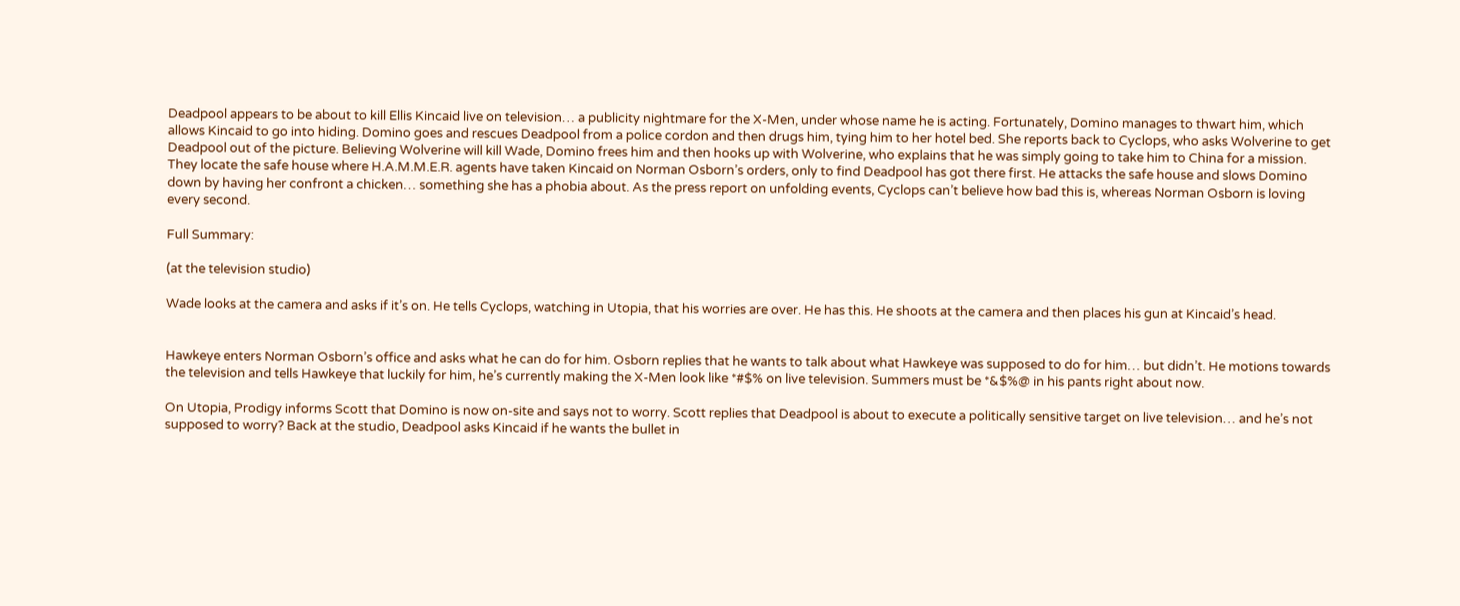Deadpool appears to be about to kill Ellis Kincaid live on television… a publicity nightmare for the X-Men, under whose name he is acting. Fortunately, Domino manages to thwart him, which allows Kincaid to go into hiding. Domino goes and rescues Deadpool from a police cordon and then drugs him, tying him to her hotel bed. She reports back to Cyclops, who asks Wolverine to get Deadpool out of the picture. Believing Wolverine will kill Wade, Domino frees him and then hooks up with Wolverine, who explains that he was simply going to take him to China for a mission. They locate the safe house where H.A.M.M.E.R. agents have taken Kincaid on Norman Osborn’s orders, only to find Deadpool has got there first. He attacks the safe house and slows Domino down by having her confront a chicken… something she has a phobia about. As the press report on unfolding events, Cyclops can’t believe how bad this is, whereas Norman Osborn is loving every second.

Full Summary:

(at the television studio)

Wade looks at the camera and asks if it’s on. He tells Cyclops, watching in Utopia, that his worries are over. He has this. He shoots at the camera and then places his gun at Kincaid’s head.


Hawkeye enters Norman Osborn’s office and asks what he can do for him. Osborn replies that he wants to talk about what Hawkeye was supposed to do for him… but didn’t. He motions towards the television and tells Hawkeye that luckily for him, he’s currently making the X-Men look like *#$% on live television. Summers must be *&$%@ in his pants right about now.

On Utopia, Prodigy informs Scott that Domino is now on-site and says not to worry. Scott replies that Deadpool is about to execute a politically sensitive target on live television… and he’s not supposed to worry? Back at the studio, Deadpool asks Kincaid if he wants the bullet in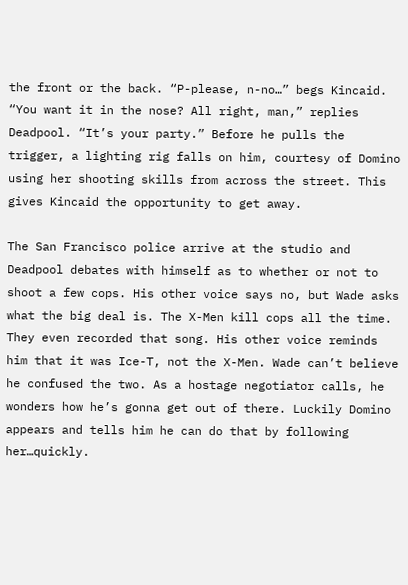the front or the back. “P-please, n-no…” begs Kincaid. “You want it in the nose? All right, man,” replies Deadpool. “It’s your party.” Before he pulls the trigger, a lighting rig falls on him, courtesy of Domino using her shooting skills from across the street. This gives Kincaid the opportunity to get away.

The San Francisco police arrive at the studio and Deadpool debates with himself as to whether or not to shoot a few cops. His other voice says no, but Wade asks what the big deal is. The X-Men kill cops all the time. They even recorded that song. His other voice reminds him that it was Ice-T, not the X-Men. Wade can’t believe he confused the two. As a hostage negotiator calls, he wonders how he’s gonna get out of there. Luckily Domino appears and tells him he can do that by following her…quickly.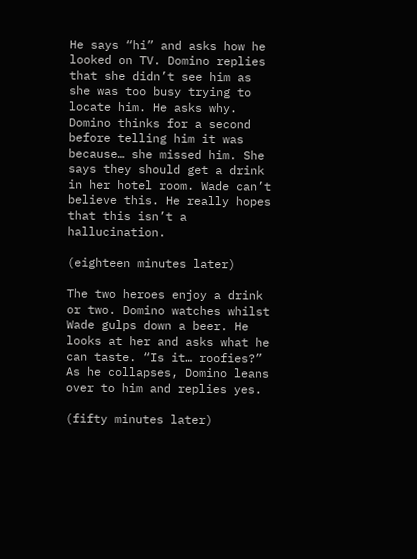He says “hi” and asks how he looked on TV. Domino replies that she didn’t see him as she was too busy trying to locate him. He asks why. Domino thinks for a second before telling him it was because… she missed him. She says they should get a drink in her hotel room. Wade can’t believe this. He really hopes that this isn’t a hallucination.

(eighteen minutes later)

The two heroes enjoy a drink or two. Domino watches whilst Wade gulps down a beer. He looks at her and asks what he can taste. “Is it… roofies?” As he collapses, Domino leans over to him and replies yes.

(fifty minutes later)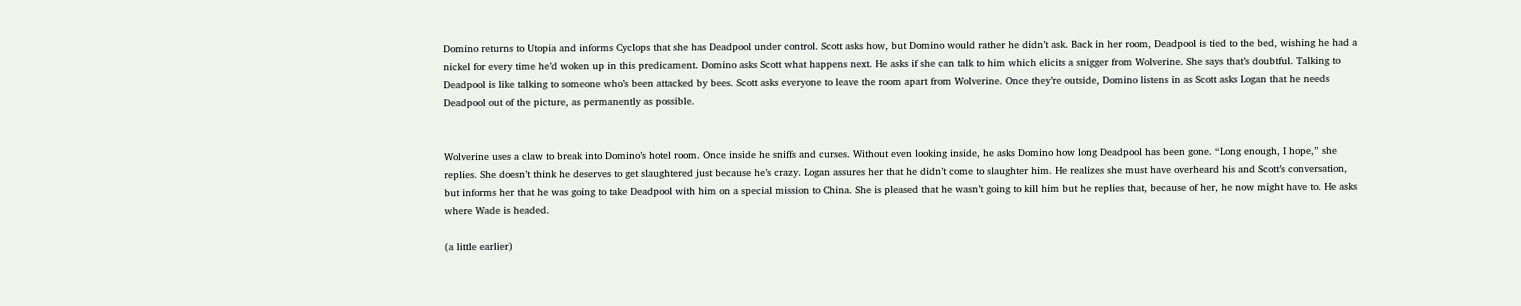Domino returns to Utopia and informs Cyclops that she has Deadpool under control. Scott asks how, but Domino would rather he didn’t ask. Back in her room, Deadpool is tied to the bed, wishing he had a nickel for every time he’d woken up in this predicament. Domino asks Scott what happens next. He asks if she can talk to him which elicits a snigger from Wolverine. She says that’s doubtful. Talking to Deadpool is like talking to someone who’s been attacked by bees. Scott asks everyone to leave the room apart from Wolverine. Once they’re outside, Domino listens in as Scott asks Logan that he needs Deadpool out of the picture, as permanently as possible.


Wolverine uses a claw to break into Domino’s hotel room. Once inside he sniffs and curses. Without even looking inside, he asks Domino how long Deadpool has been gone. “Long enough, I hope,” she replies. She doesn’t think he deserves to get slaughtered just because he’s crazy. Logan assures her that he didn’t come to slaughter him. He realizes she must have overheard his and Scott’s conversation, but informs her that he was going to take Deadpool with him on a special mission to China. She is pleased that he wasn’t going to kill him but he replies that, because of her, he now might have to. He asks where Wade is headed.

(a little earlier)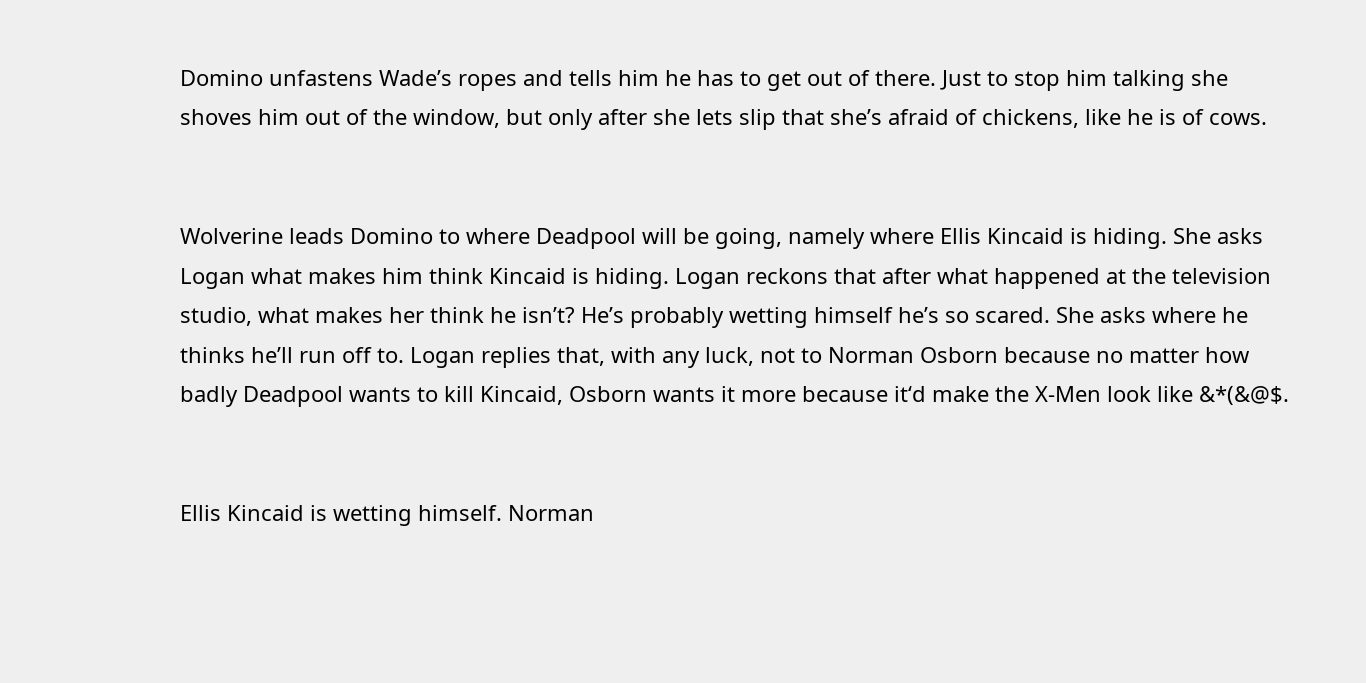Domino unfastens Wade’s ropes and tells him he has to get out of there. Just to stop him talking she shoves him out of the window, but only after she lets slip that she’s afraid of chickens, like he is of cows.


Wolverine leads Domino to where Deadpool will be going, namely where Ellis Kincaid is hiding. She asks Logan what makes him think Kincaid is hiding. Logan reckons that after what happened at the television studio, what makes her think he isn’t? He’s probably wetting himself he’s so scared. She asks where he thinks he’ll run off to. Logan replies that, with any luck, not to Norman Osborn because no matter how badly Deadpool wants to kill Kincaid, Osborn wants it more because it‘d make the X-Men look like &*(&@$.


Ellis Kincaid is wetting himself. Norman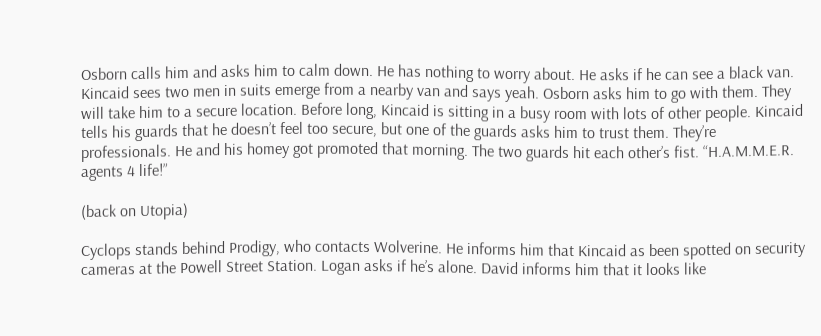Osborn calls him and asks him to calm down. He has nothing to worry about. He asks if he can see a black van. Kincaid sees two men in suits emerge from a nearby van and says yeah. Osborn asks him to go with them. They will take him to a secure location. Before long, Kincaid is sitting in a busy room with lots of other people. Kincaid tells his guards that he doesn’t feel too secure, but one of the guards asks him to trust them. They’re professionals. He and his homey got promoted that morning. The two guards hit each other’s fist. “H.A.M.M.E.R. agents 4 life!”

(back on Utopia)

Cyclops stands behind Prodigy, who contacts Wolverine. He informs him that Kincaid as been spotted on security cameras at the Powell Street Station. Logan asks if he’s alone. David informs him that it looks like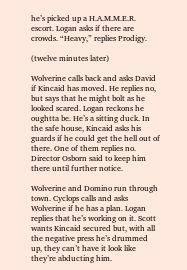he’s picked up a H.A.M.M.E.R. escort. Logan asks if there are crowds. “Heavy,” replies Prodigy.

(twelve minutes later)

Wolverine calls back and asks David if Kincaid has moved. He replies no, but says that he might bolt as he looked scared. Logan reckons he oughtta be. He’s a sitting duck. In the safe house, Kincaid asks his guards if he could get the hell out of there. One of them replies no. Director Osborn said to keep him there until further notice.

Wolverine and Domino run through town. Cyclops calls and asks Wolverine if he has a plan. Logan replies that he’s working on it. Scott wants Kincaid secured but, with all the negative press he’s drummed up, they can’t have it look like they’re abducting him.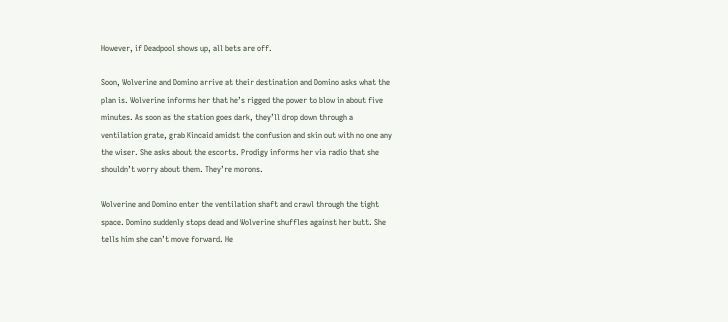However, if Deadpool shows up, all bets are off.

Soon, Wolverine and Domino arrive at their destination and Domino asks what the plan is. Wolverine informs her that he’s rigged the power to blow in about five minutes. As soon as the station goes dark, they’ll drop down through a ventilation grate, grab Kincaid amidst the confusion and skin out with no one any the wiser. She asks about the escorts. Prodigy informs her via radio that she shouldn’t worry about them. They’re morons.

Wolverine and Domino enter the ventilation shaft and crawl through the tight space. Domino suddenly stops dead and Wolverine shuffles against her butt. She tells him she can’t move forward. He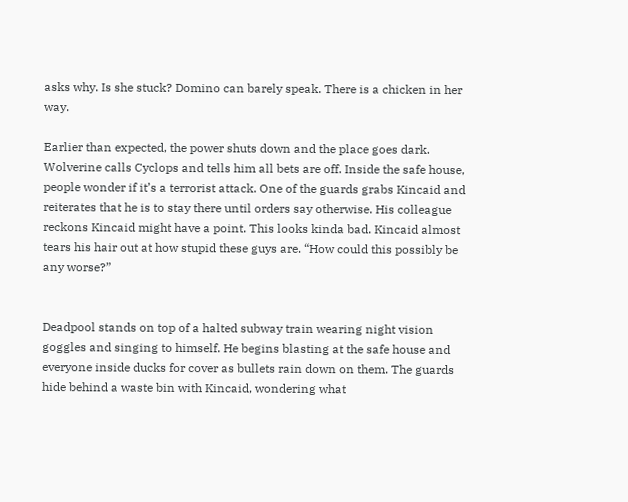asks why. Is she stuck? Domino can barely speak. There is a chicken in her way.

Earlier than expected, the power shuts down and the place goes dark. Wolverine calls Cyclops and tells him all bets are off. Inside the safe house, people wonder if it’s a terrorist attack. One of the guards grabs Kincaid and reiterates that he is to stay there until orders say otherwise. His colleague reckons Kincaid might have a point. This looks kinda bad. Kincaid almost tears his hair out at how stupid these guys are. “How could this possibly be any worse?”


Deadpool stands on top of a halted subway train wearing night vision goggles and singing to himself. He begins blasting at the safe house and everyone inside ducks for cover as bullets rain down on them. The guards hide behind a waste bin with Kincaid, wondering what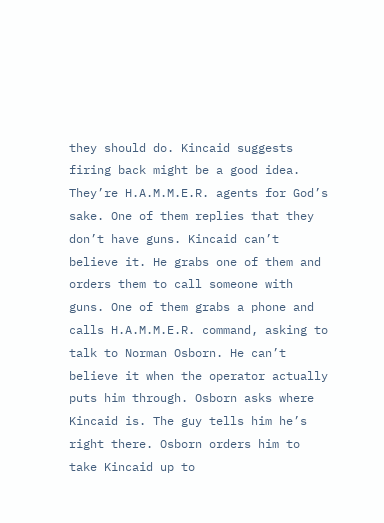they should do. Kincaid suggests firing back might be a good idea. They’re H.A.M.M.E.R. agents for God’s sake. One of them replies that they don’t have guns. Kincaid can’t believe it. He grabs one of them and orders them to call someone with guns. One of them grabs a phone and calls H.A.M.M.E.R. command, asking to talk to Norman Osborn. He can’t believe it when the operator actually puts him through. Osborn asks where Kincaid is. The guy tells him he’s right there. Osborn orders him to take Kincaid up to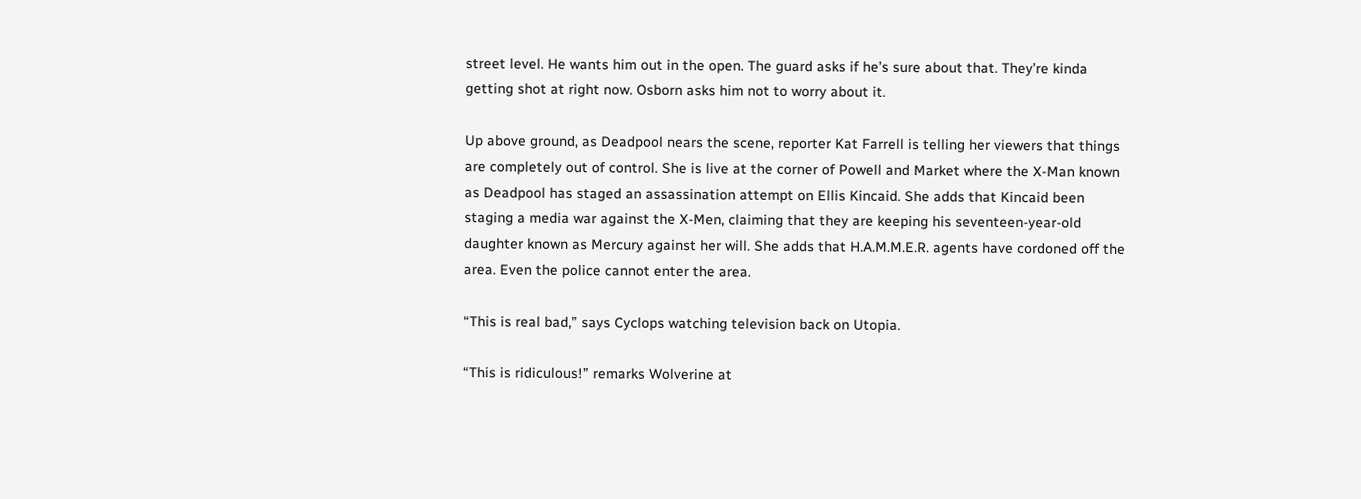street level. He wants him out in the open. The guard asks if he’s sure about that. They’re kinda getting shot at right now. Osborn asks him not to worry about it.

Up above ground, as Deadpool nears the scene, reporter Kat Farrell is telling her viewers that things are completely out of control. She is live at the corner of Powell and Market where the X-Man known as Deadpool has staged an assassination attempt on Ellis Kincaid. She adds that Kincaid been staging a media war against the X-Men, claiming that they are keeping his seventeen-year-old daughter known as Mercury against her will. She adds that H.A.M.M.E.R. agents have cordoned off the area. Even the police cannot enter the area.

“This is real bad,” says Cyclops watching television back on Utopia.

“This is ridiculous!” remarks Wolverine at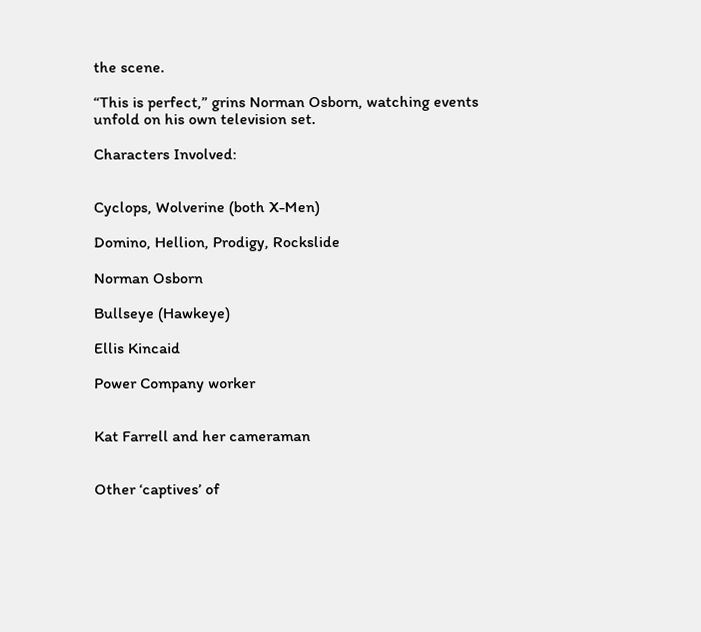the scene.

“This is perfect,” grins Norman Osborn, watching events unfold on his own television set.

Characters Involved:


Cyclops, Wolverine (both X-Men)

Domino, Hellion, Prodigy, Rockslide

Norman Osborn

Bullseye (Hawkeye)

Ellis Kincaid

Power Company worker


Kat Farrell and her cameraman


Other ‘captives’ of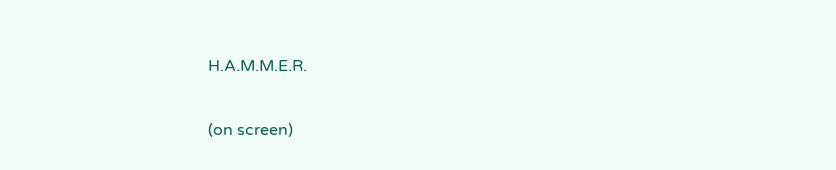H.A.M.M.E.R.

(on screen)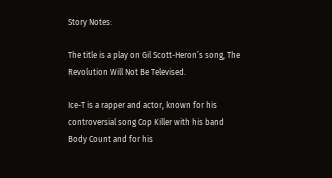Story Notes:

The title is a play on Gil Scott-Heron’s song, The Revolution Will Not Be Televised.

Ice-T is a rapper and actor, known for his controversial song Cop Killer with his band Body Count and for his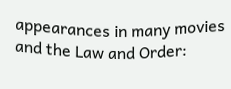appearances in many movies and the Law and Order: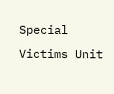Special Victims Unit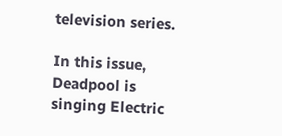television series.

In this issue, Deadpool is singing Electric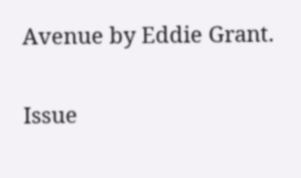Avenue by Eddie Grant.

Issue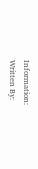Information:
Written By: